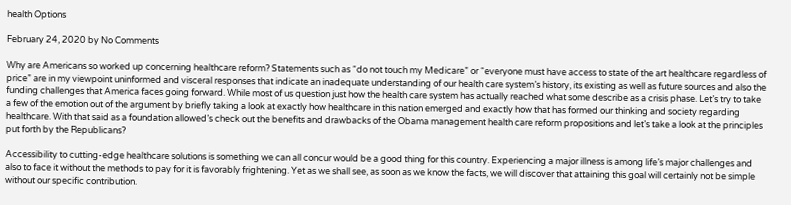health Options

February 24, 2020 by No Comments

Why are Americans so worked up concerning healthcare reform? Statements such as “do not touch my Medicare” or “everyone must have access to state of the art healthcare regardless of price” are in my viewpoint uninformed and visceral responses that indicate an inadequate understanding of our health care system’s history, its existing as well as future sources and also the funding challenges that America faces going forward. While most of us question just how the health care system has actually reached what some describe as a crisis phase. Let’s try to take a few of the emotion out of the argument by briefly taking a look at exactly how healthcare in this nation emerged and exactly how that has formed our thinking and society regarding healthcare. With that said as a foundation allowed’s check out the benefits and drawbacks of the Obama management health care reform propositions and let’s take a look at the principles put forth by the Republicans?

Accessibility to cutting-edge healthcare solutions is something we can all concur would be a good thing for this country. Experiencing a major illness is among life’s major challenges and also to face it without the methods to pay for it is favorably frightening. Yet as we shall see, as soon as we know the facts, we will discover that attaining this goal will certainly not be simple without our specific contribution.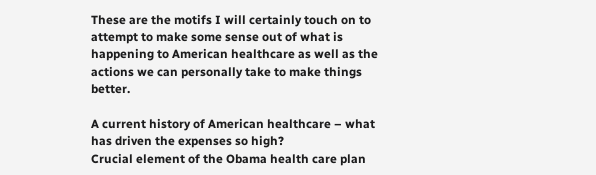These are the motifs I will certainly touch on to attempt to make some sense out of what is happening to American healthcare as well as the actions we can personally take to make things better.

A current history of American healthcare – what has driven the expenses so high?
Crucial element of the Obama health care plan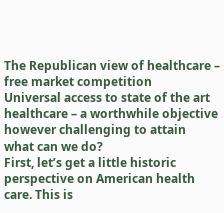The Republican view of healthcare – free market competition
Universal access to state of the art healthcare – a worthwhile objective however challenging to attain
what can we do?
First, let’s get a little historic perspective on American health care. This is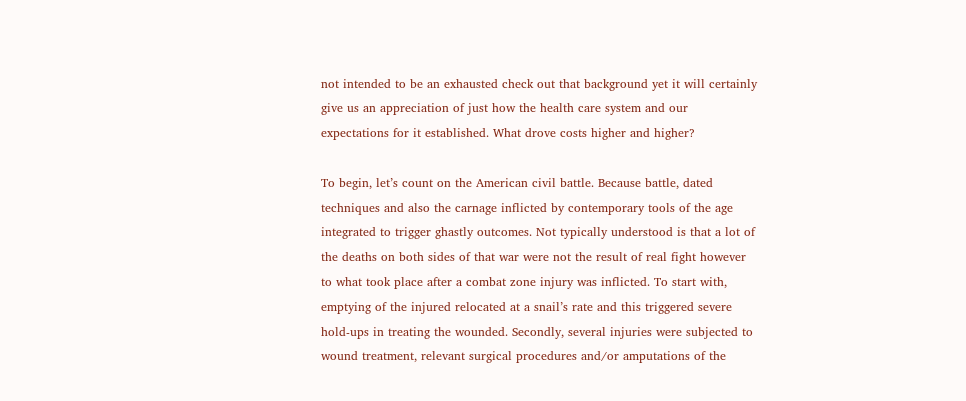not intended to be an exhausted check out that background yet it will certainly give us an appreciation of just how the health care system and our expectations for it established. What drove costs higher and higher?

To begin, let’s count on the American civil battle. Because battle, dated techniques and also the carnage inflicted by contemporary tools of the age integrated to trigger ghastly outcomes. Not typically understood is that a lot of the deaths on both sides of that war were not the result of real fight however to what took place after a combat zone injury was inflicted. To start with, emptying of the injured relocated at a snail’s rate and this triggered severe hold-ups in treating the wounded. Secondly, several injuries were subjected to wound treatment, relevant surgical procedures and/or amputations of the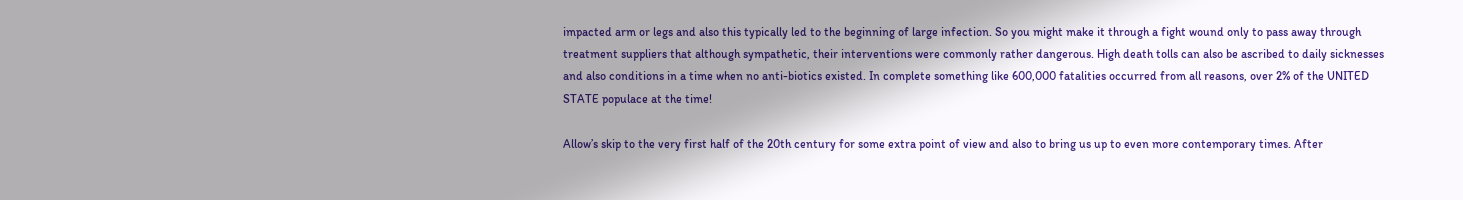impacted arm or legs and also this typically led to the beginning of large infection. So you might make it through a fight wound only to pass away through treatment suppliers that although sympathetic, their interventions were commonly rather dangerous. High death tolls can also be ascribed to daily sicknesses and also conditions in a time when no anti-biotics existed. In complete something like 600,000 fatalities occurred from all reasons, over 2% of the UNITED STATE populace at the time!

Allow’s skip to the very first half of the 20th century for some extra point of view and also to bring us up to even more contemporary times. After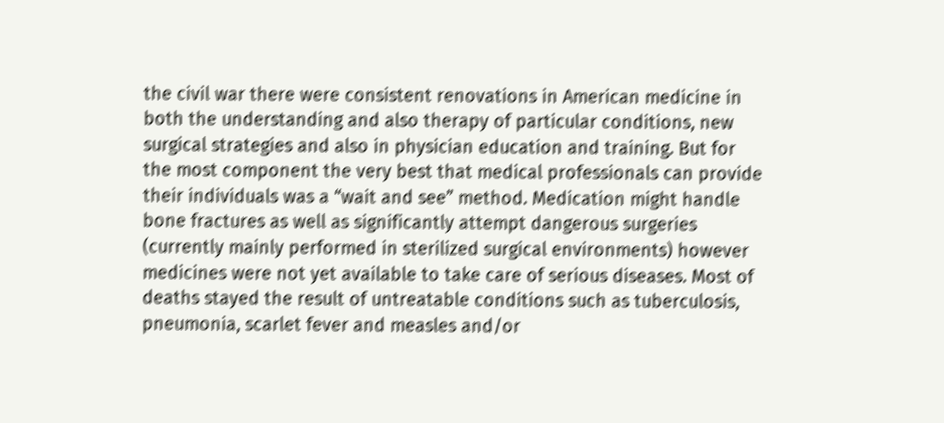the civil war there were consistent renovations in American medicine in both the understanding and also therapy of particular conditions, new surgical strategies and also in physician education and training. But for the most component the very best that medical professionals can provide their individuals was a “wait and see” method. Medication might handle bone fractures as well as significantly attempt dangerous surgeries (currently mainly performed in sterilized surgical environments) however medicines were not yet available to take care of serious diseases. Most of deaths stayed the result of untreatable conditions such as tuberculosis, pneumonia, scarlet fever and measles and/or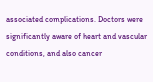associated complications. Doctors were significantly aware of heart and vascular conditions, and also cancer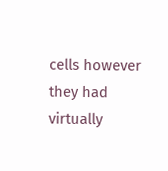cells however they had virtually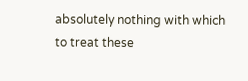absolutely nothing with which to treat these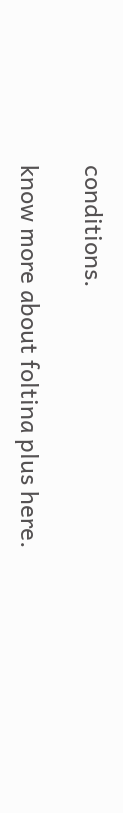conditions.

know more about foltina plus here.